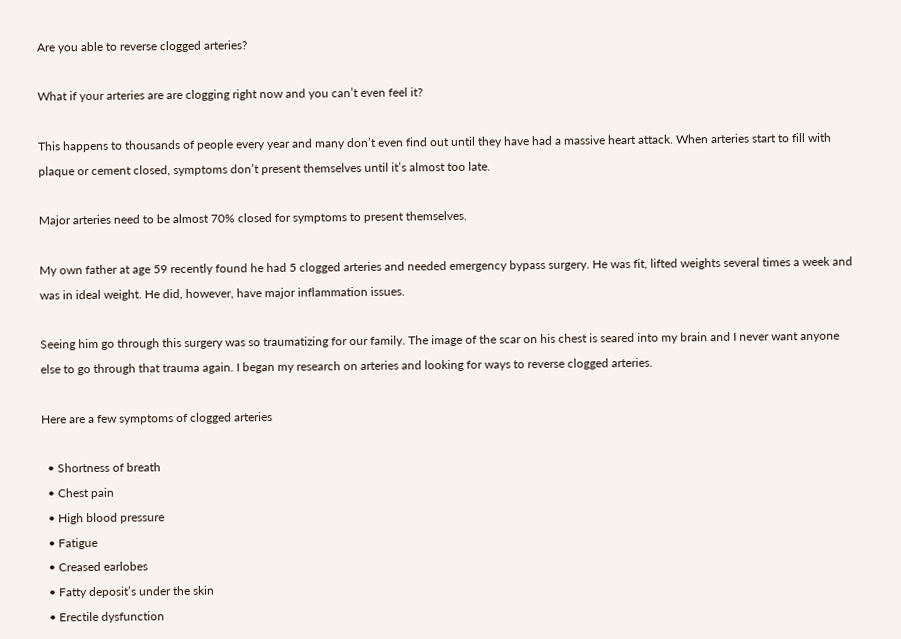Are you able to reverse clogged arteries?

What if your arteries are are clogging right now and you can’t even feel it?

This happens to thousands of people every year and many don’t even find out until they have had a massive heart attack. When arteries start to fill with plaque or cement closed, symptoms don’t present themselves until it’s almost too late.

Major arteries need to be almost 70% closed for symptoms to present themselves.

My own father at age 59 recently found he had 5 clogged arteries and needed emergency bypass surgery. He was fit, lifted weights several times a week and was in ideal weight. He did, however, have major inflammation issues.

Seeing him go through this surgery was so traumatizing for our family. The image of the scar on his chest is seared into my brain and I never want anyone else to go through that trauma again. I began my research on arteries and looking for ways to reverse clogged arteries.

Here are a few symptoms of clogged arteries

  • Shortness of breath
  • Chest pain
  • High blood pressure
  • Fatigue
  • Creased earlobes
  • Fatty deposit’s under the skin
  • Erectile dysfunction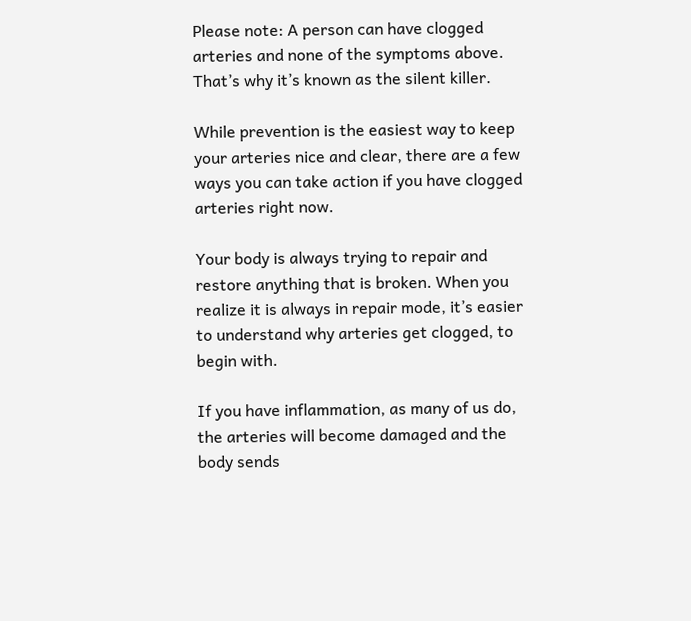Please note: A person can have clogged arteries and none of the symptoms above. That’s why it’s known as the silent killer.

While prevention is the easiest way to keep your arteries nice and clear, there are a few ways you can take action if you have clogged arteries right now.

Your body is always trying to repair and restore anything that is broken. When you realize it is always in repair mode, it’s easier to understand why arteries get clogged, to begin with.

If you have inflammation, as many of us do, the arteries will become damaged and the body sends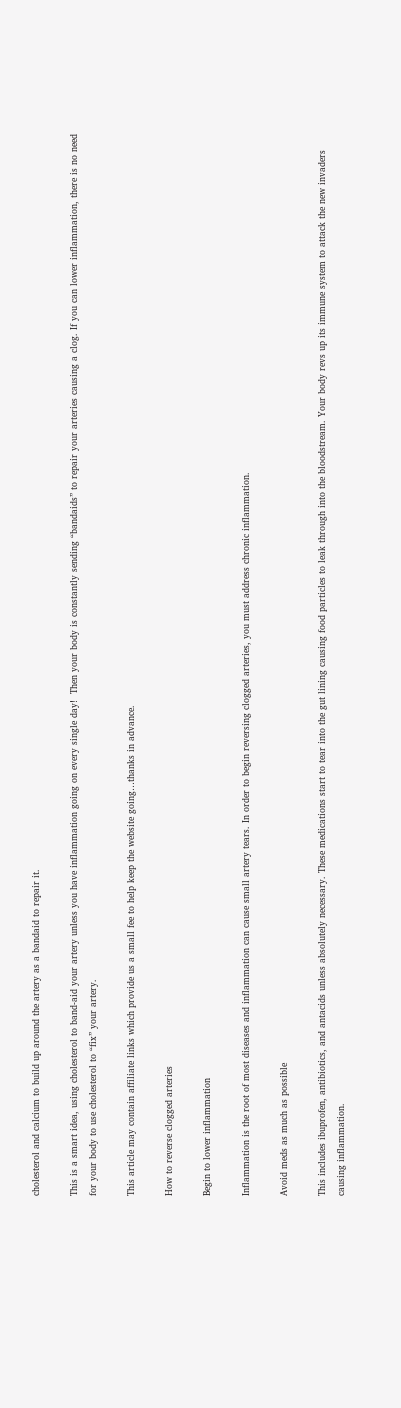cholesterol and calcium to build up around the artery as a bandaid to repair it.

This is a smart idea, using cholesterol to band-aid your artery unless you have inflammation going on every single day!  Then your body is constantly sending “bandaids” to repair your arteries causing a clog. If you can lower inflammation, there is no need for your body to use cholesterol to “fix” your artery.

This article may contain affiliate links which provide us a small fee to help keep the website going…thanks in advance.

How to reverse clogged arteries

Begin to lower inflammation

Inflammation is the root of most diseases and inflammation can cause small artery tears. In order to begin reversing clogged arteries, you must address chronic inflammation.

Avoid meds as much as possible

This includes ibuprofen, antibiotics, and antacids unless absolutely necessary. These medications start to tear into the gut lining causing food particles to leak through into the bloodstream. Your body revs up its immune system to attack the new invaders causing inflammation.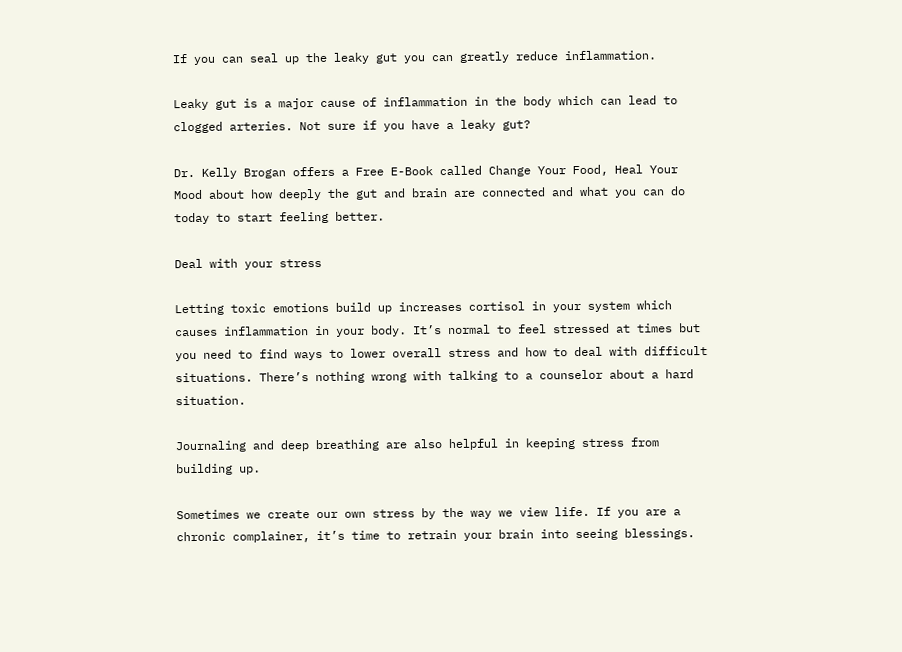If you can seal up the leaky gut you can greatly reduce inflammation.

Leaky gut is a major cause of inflammation in the body which can lead to clogged arteries. Not sure if you have a leaky gut?

Dr. Kelly Brogan offers a Free E-Book called Change Your Food, Heal Your Mood about how deeply the gut and brain are connected and what you can do today to start feeling better.

Deal with your stress

Letting toxic emotions build up increases cortisol in your system which causes inflammation in your body. It’s normal to feel stressed at times but you need to find ways to lower overall stress and how to deal with difficult situations. There’s nothing wrong with talking to a counselor about a hard situation.

Journaling and deep breathing are also helpful in keeping stress from building up.

Sometimes we create our own stress by the way we view life. If you are a chronic complainer, it’s time to retrain your brain into seeing blessings.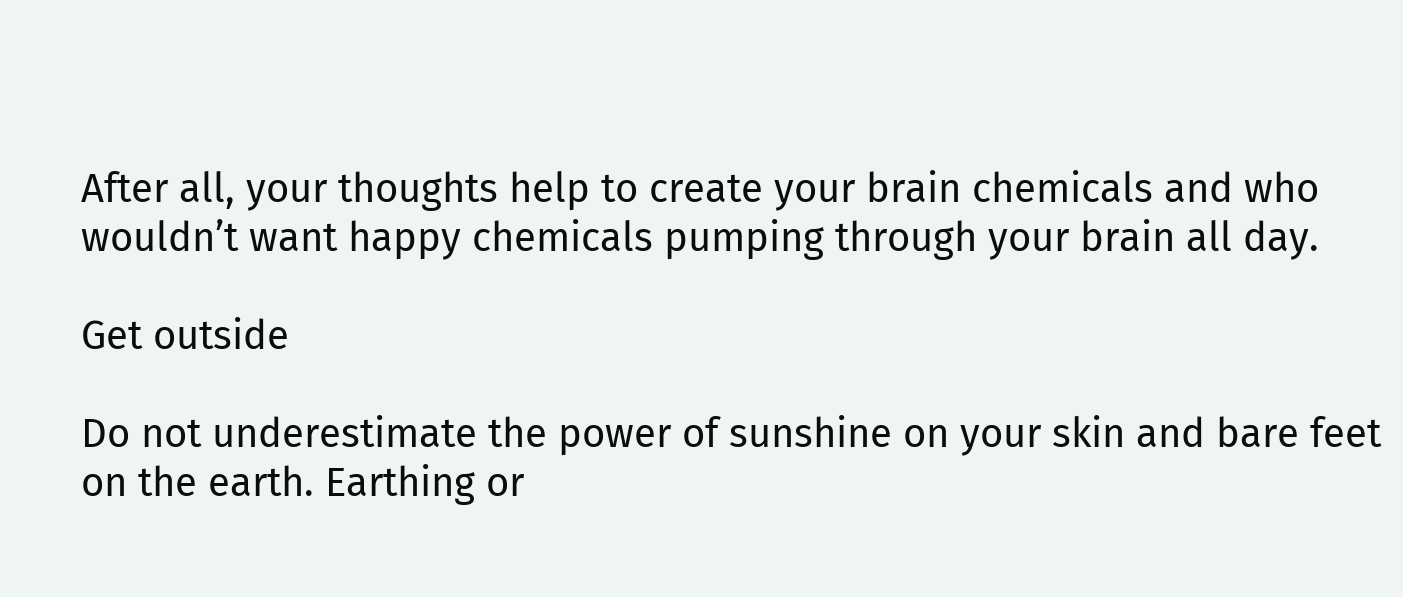After all, your thoughts help to create your brain chemicals and who wouldn’t want happy chemicals pumping through your brain all day.

Get outside

Do not underestimate the power of sunshine on your skin and bare feet on the earth. Earthing or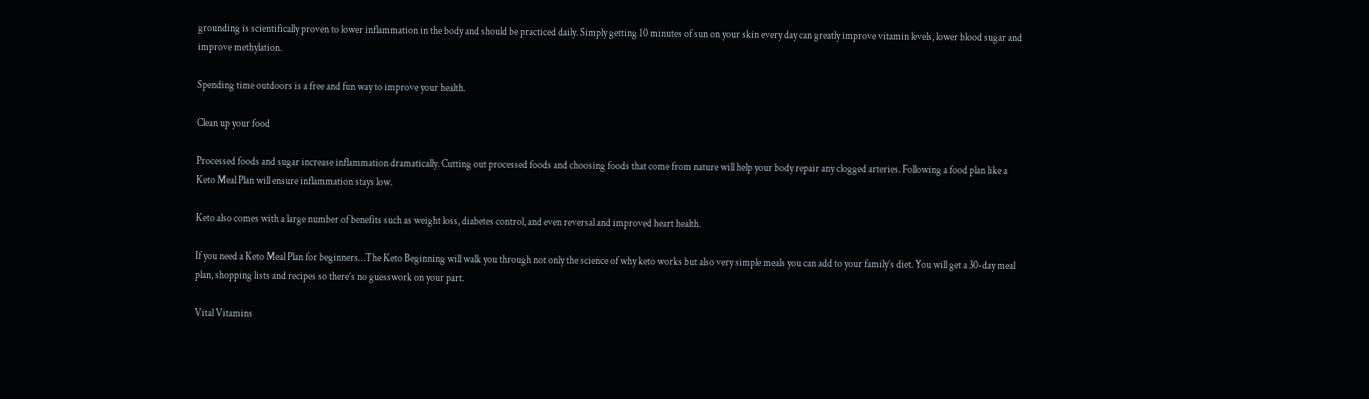grounding is scientifically proven to lower inflammation in the body and should be practiced daily. Simply getting 10 minutes of sun on your skin every day can greatly improve vitamin levels, lower blood sugar and improve methylation.

Spending time outdoors is a free and fun way to improve your health.

Clean up your food

Processed foods and sugar increase inflammation dramatically. Cutting out processed foods and choosing foods that come from nature will help your body repair any clogged arteries. Following a food plan like a Keto Meal Plan will ensure inflammation stays low.

Keto also comes with a large number of benefits such as weight loss, diabetes control, and even reversal and improved heart health.

If you need a Keto Meal Plan for beginners…The Keto Beginning will walk you through not only the science of why keto works but also very simple meals you can add to your family’s diet. You will get a 30-day meal plan, shopping lists and recipes so there’s no guesswork on your part.

Vital Vitamins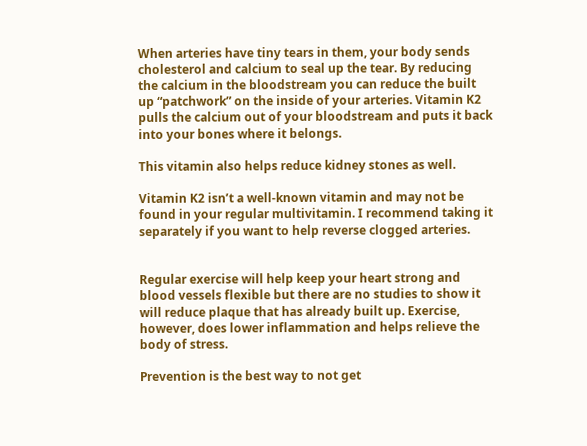When arteries have tiny tears in them, your body sends cholesterol and calcium to seal up the tear. By reducing the calcium in the bloodstream you can reduce the built up “patchwork” on the inside of your arteries. Vitamin K2 pulls the calcium out of your bloodstream and puts it back into your bones where it belongs.

This vitamin also helps reduce kidney stones as well.

Vitamin K2 isn’t a well-known vitamin and may not be found in your regular multivitamin. I recommend taking it separately if you want to help reverse clogged arteries.


Regular exercise will help keep your heart strong and blood vessels flexible but there are no studies to show it will reduce plaque that has already built up. Exercise, however, does lower inflammation and helps relieve the body of stress.

Prevention is the best way to not get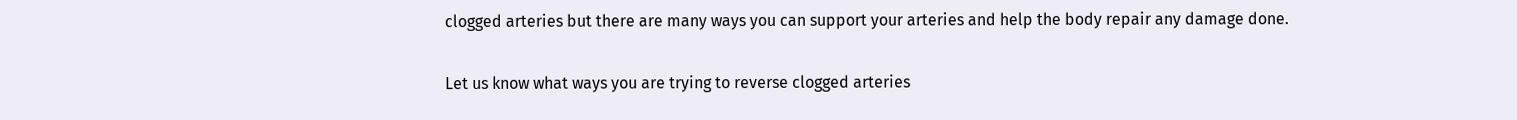clogged arteries but there are many ways you can support your arteries and help the body repair any damage done.

Let us know what ways you are trying to reverse clogged arteries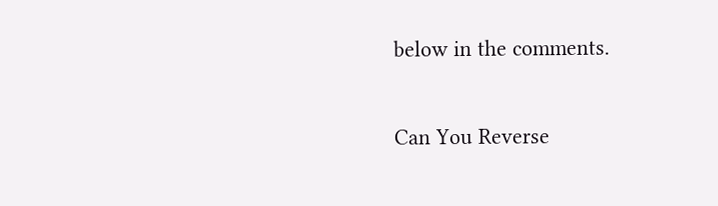below in the comments.

Can You Reverse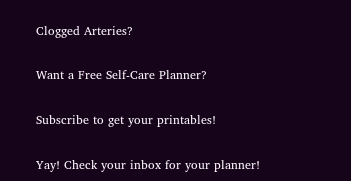Clogged Arteries?

Want a Free Self-Care Planner?

Subscribe to get your printables!

Yay! Check your inbox for your planner!